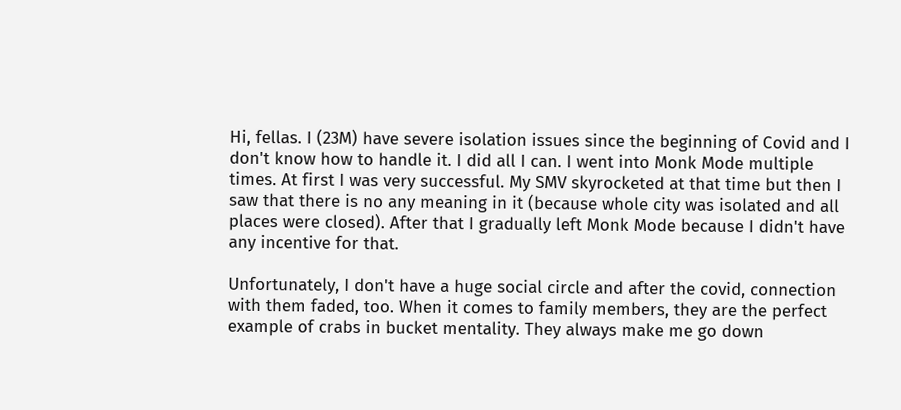Hi, fellas. I (23M) have severe isolation issues since the beginning of Covid and I don't know how to handle it. I did all I can. I went into Monk Mode multiple times. At first I was very successful. My SMV skyrocketed at that time but then I saw that there is no any meaning in it (because whole city was isolated and all places were closed). After that I gradually left Monk Mode because I didn't have any incentive for that.

Unfortunately, I don't have a huge social circle and after the covid, connection with them faded, too. When it comes to family members, they are the perfect example of crabs in bucket mentality. They always make me go down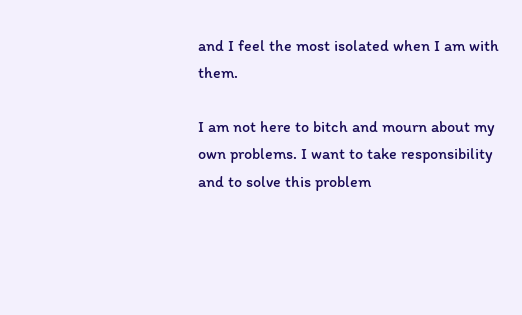and I feel the most isolated when I am with them.

I am not here to bitch and mourn about my own problems. I want to take responsibility and to solve this problem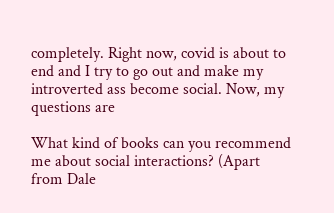completely. Right now, covid is about to end and I try to go out and make my introverted ass become social. Now, my questions are

What kind of books can you recommend me about social interactions? (Apart from Dale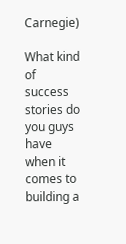Carnegie)

What kind of success stories do you guys have when it comes to building a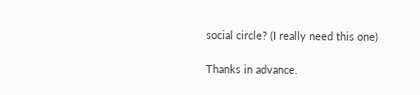social circle? (I really need this one)

Thanks in advance.